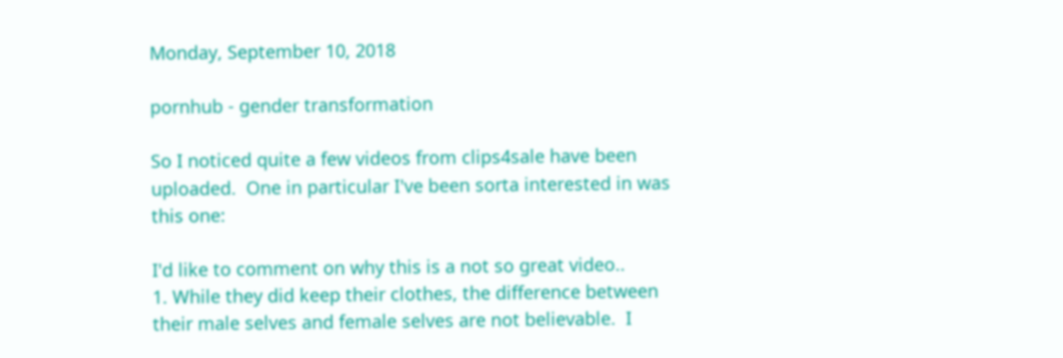Monday, September 10, 2018

pornhub - gender transformation

So I noticed quite a few videos from clips4sale have been uploaded.  One in particular I've been sorta interested in was this one:

I'd like to comment on why this is a not so great video..
1. While they did keep their clothes, the difference between their male selves and female selves are not believable.  I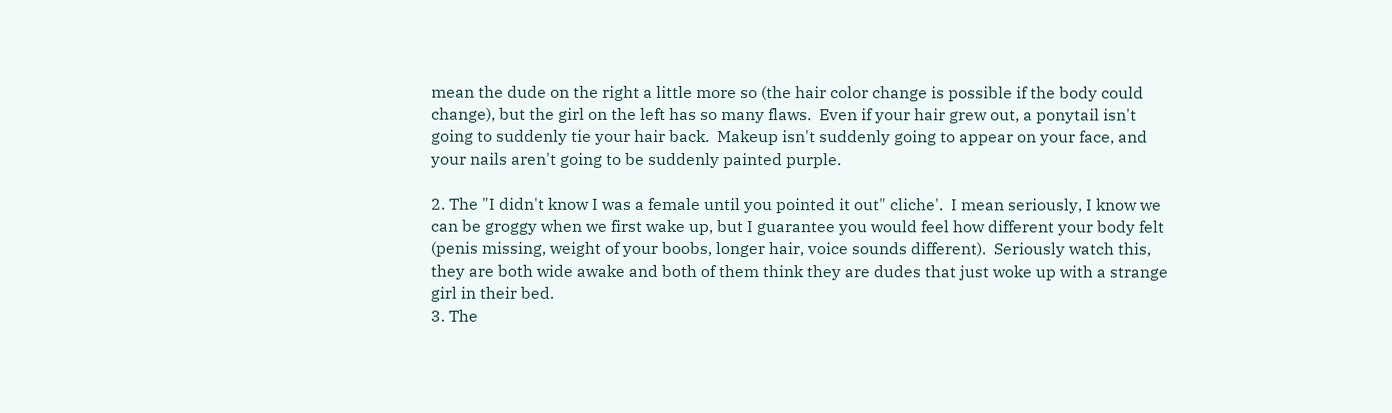mean the dude on the right a little more so (the hair color change is possible if the body could change), but the girl on the left has so many flaws.  Even if your hair grew out, a ponytail isn't going to suddenly tie your hair back.  Makeup isn't suddenly going to appear on your face, and your nails aren't going to be suddenly painted purple.

2. The "I didn't know I was a female until you pointed it out" cliche'.  I mean seriously, I know we can be groggy when we first wake up, but I guarantee you would feel how different your body felt (penis missing, weight of your boobs, longer hair, voice sounds different).  Seriously watch this, they are both wide awake and both of them think they are dudes that just woke up with a strange girl in their bed.
3. The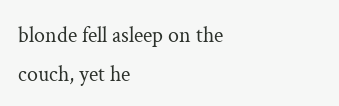blonde fell asleep on the couch, yet he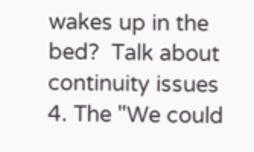wakes up in the bed?  Talk about continuity issues
4. The "We could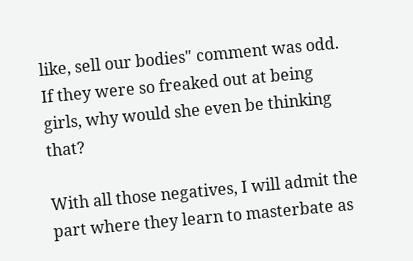like, sell our bodies" comment was odd.  If they were so freaked out at being girls, why would she even be thinking that?

With all those negatives, I will admit the part where they learn to masterbate as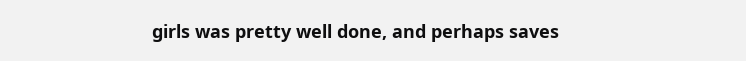girls was pretty well done, and perhaps saves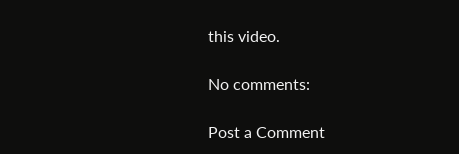this video.

No comments:

Post a Comment